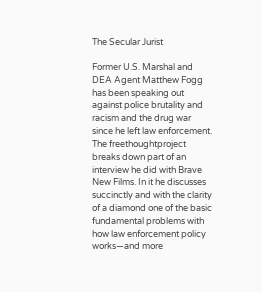The Secular Jurist

Former U.S. Marshal and DEA Agent Matthew Fogg has been speaking out against police brutality and racism and the drug war since he left law enforcement. The freethoughtproject breaks down part of an interview he did with Brave New Films. In it he discusses succinctly and with the clarity of a diamond one of the basic fundamental problems with how law enforcement policy works—and more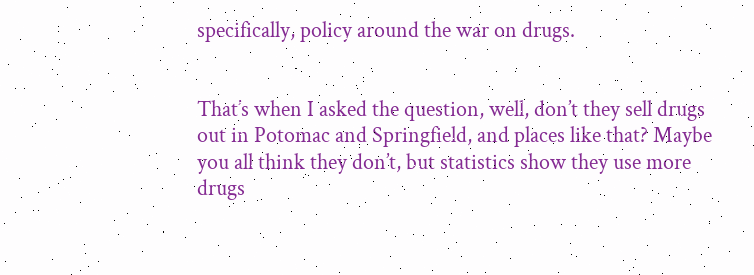specifically, policy around the war on drugs.


That’s when I asked the question, well, don’t they sell drugs out in Potomac and Springfield, and places like that? Maybe you all think they don’t, but statistics show they use more drugs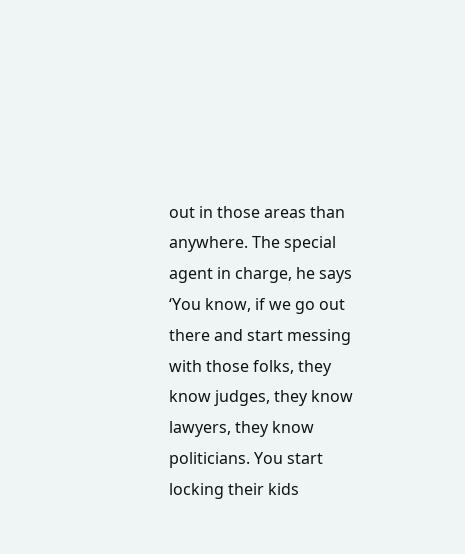out in those areas than anywhere. The special agent in charge, he says ‘You know, if we go out there and start messing with those folks, they know judges, they know lawyers, they know politicians. You start locking their kids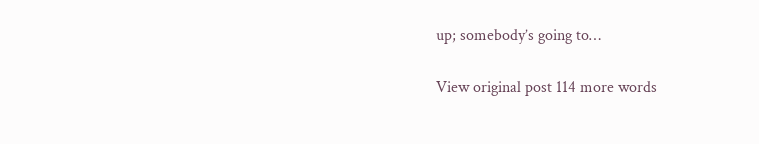up; somebody’s going to…

View original post 114 more words